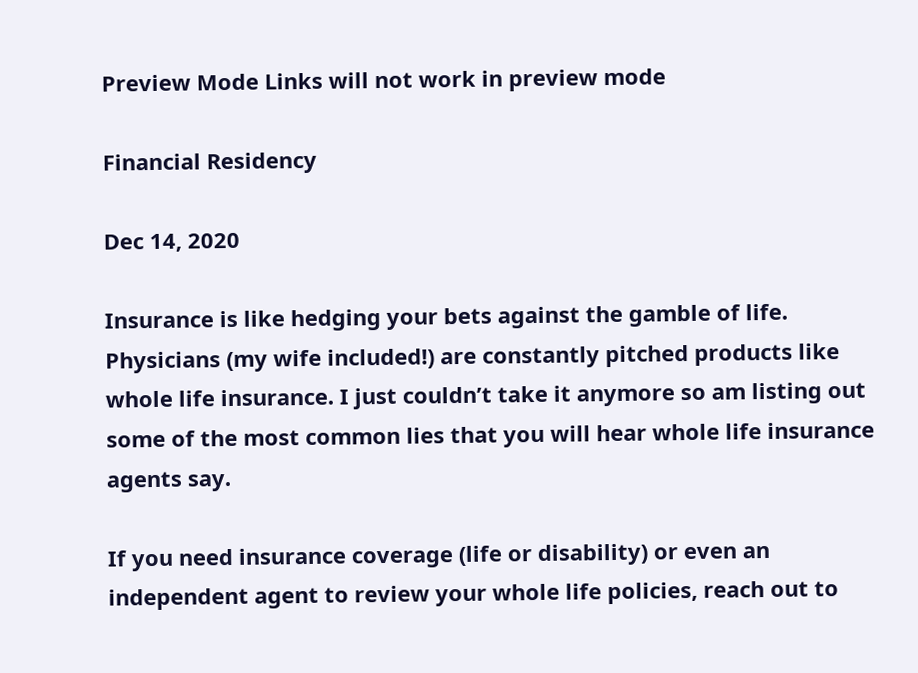Preview Mode Links will not work in preview mode

Financial Residency

Dec 14, 2020

Insurance is like hedging your bets against the gamble of life. Physicians (my wife included!) are constantly pitched products like whole life insurance. I just couldn’t take it anymore so am listing out some of the most common lies that you will hear whole life insurance agents say.

If you need insurance coverage (life or disability) or even an independent agent to review your whole life policies, reach out to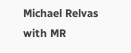Michael Relvas with MR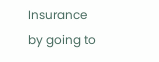Insurance by going to